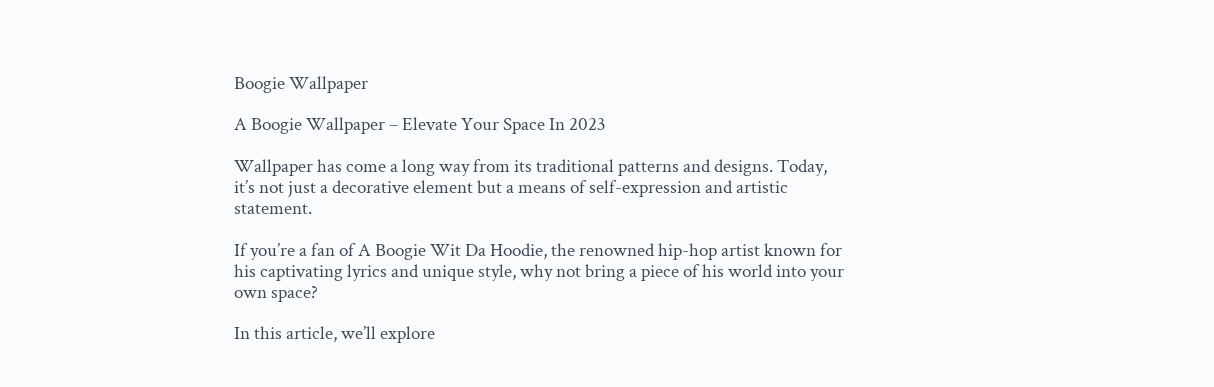Boogie Wallpaper

A Boogie Wallpaper – Elevate Your Space In 2023

Wallpaper has come a long way from its traditional patterns and designs. Today, it’s not just a decorative element but a means of self-expression and artistic statement.

If you’re a fan of A Boogie Wit Da Hoodie, the renowned hip-hop artist known for his captivating lyrics and unique style, why not bring a piece of his world into your own space?

In this article, we’ll explore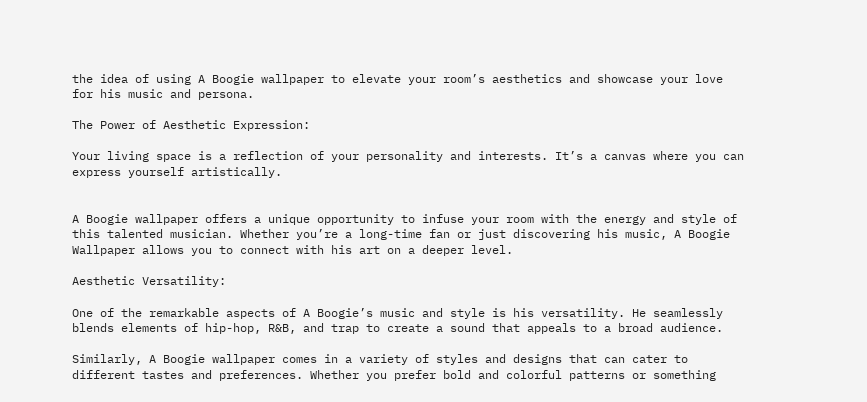the idea of using A Boogie wallpaper to elevate your room’s aesthetics and showcase your love for his music and persona.

The Power of Aesthetic Expression:

Your living space is a reflection of your personality and interests. It’s a canvas where you can express yourself artistically.


A Boogie wallpaper offers a unique opportunity to infuse your room with the energy and style of this talented musician. Whether you’re a long-time fan or just discovering his music, A Boogie Wallpaper allows you to connect with his art on a deeper level.

Aesthetic Versatility:

One of the remarkable aspects of A Boogie’s music and style is his versatility. He seamlessly blends elements of hip-hop, R&B, and trap to create a sound that appeals to a broad audience.

Similarly, A Boogie wallpaper comes in a variety of styles and designs that can cater to different tastes and preferences. Whether you prefer bold and colorful patterns or something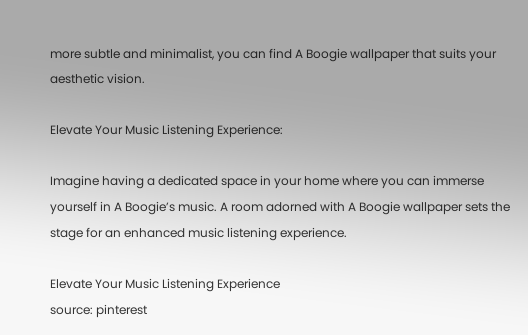more subtle and minimalist, you can find A Boogie wallpaper that suits your aesthetic vision.

Elevate Your Music Listening Experience:

Imagine having a dedicated space in your home where you can immerse yourself in A Boogie’s music. A room adorned with A Boogie wallpaper sets the stage for an enhanced music listening experience.

Elevate Your Music Listening Experience
source: pinterest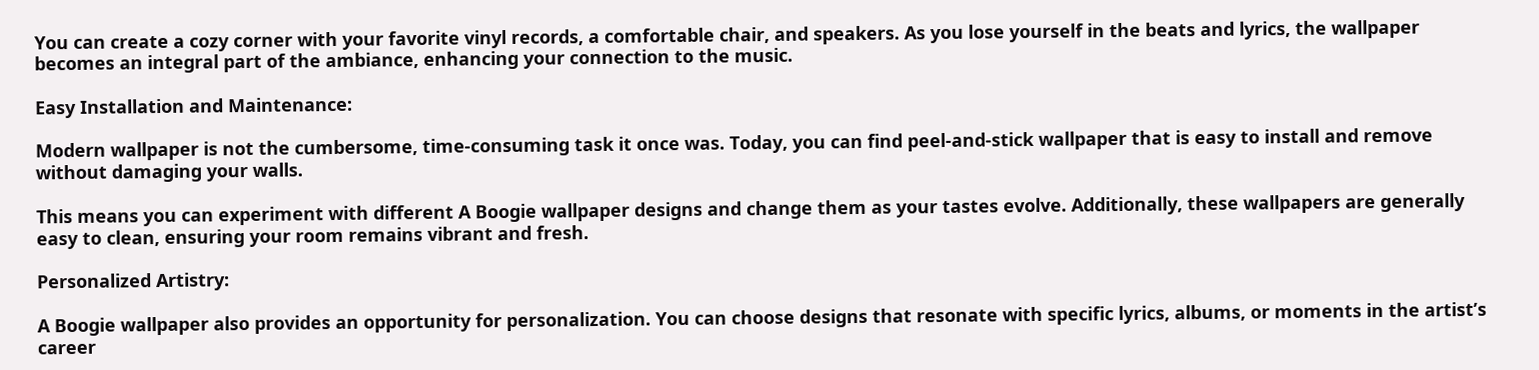You can create a cozy corner with your favorite vinyl records, a comfortable chair, and speakers. As you lose yourself in the beats and lyrics, the wallpaper becomes an integral part of the ambiance, enhancing your connection to the music.

Easy Installation and Maintenance:

Modern wallpaper is not the cumbersome, time-consuming task it once was. Today, you can find peel-and-stick wallpaper that is easy to install and remove without damaging your walls.

This means you can experiment with different A Boogie wallpaper designs and change them as your tastes evolve. Additionally, these wallpapers are generally easy to clean, ensuring your room remains vibrant and fresh.

Personalized Artistry:

A Boogie wallpaper also provides an opportunity for personalization. You can choose designs that resonate with specific lyrics, albums, or moments in the artist’s career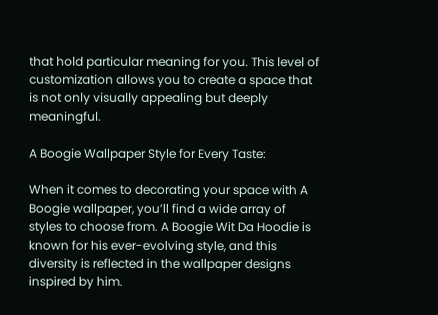that hold particular meaning for you. This level of customization allows you to create a space that is not only visually appealing but deeply meaningful.

A Boogie Wallpaper Style for Every Taste:

When it comes to decorating your space with A Boogie wallpaper, you’ll find a wide array of styles to choose from. A Boogie Wit Da Hoodie is known for his ever-evolving style, and this diversity is reflected in the wallpaper designs inspired by him.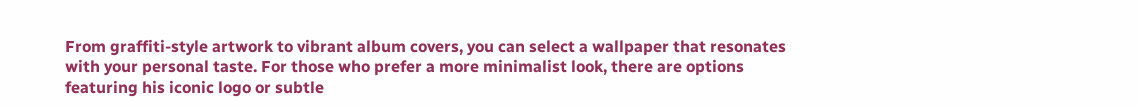From graffiti-style artwork to vibrant album covers, you can select a wallpaper that resonates with your personal taste. For those who prefer a more minimalist look, there are options featuring his iconic logo or subtle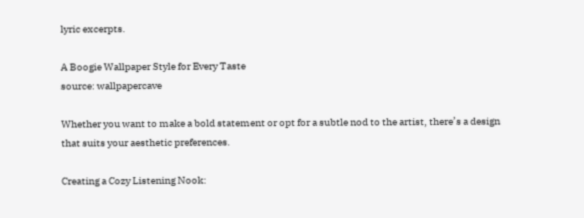lyric excerpts.

A Boogie Wallpaper Style for Every Taste
source: wallpapercave

Whether you want to make a bold statement or opt for a subtle nod to the artist, there’s a design that suits your aesthetic preferences.

Creating a Cozy Listening Nook: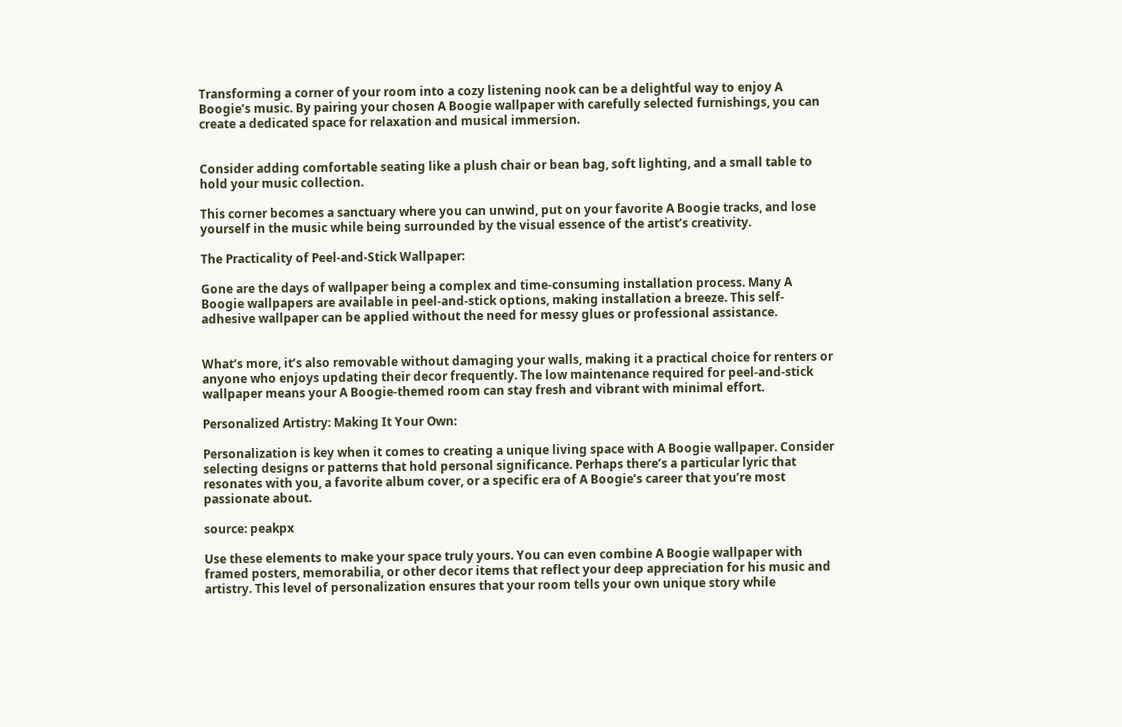Transforming a corner of your room into a cozy listening nook can be a delightful way to enjoy A Boogie’s music. By pairing your chosen A Boogie wallpaper with carefully selected furnishings, you can create a dedicated space for relaxation and musical immersion.


Consider adding comfortable seating like a plush chair or bean bag, soft lighting, and a small table to hold your music collection.

This corner becomes a sanctuary where you can unwind, put on your favorite A Boogie tracks, and lose yourself in the music while being surrounded by the visual essence of the artist’s creativity.

The Practicality of Peel-and-Stick Wallpaper:

Gone are the days of wallpaper being a complex and time-consuming installation process. Many A Boogie wallpapers are available in peel-and-stick options, making installation a breeze. This self-adhesive wallpaper can be applied without the need for messy glues or professional assistance.


What’s more, it’s also removable without damaging your walls, making it a practical choice for renters or anyone who enjoys updating their decor frequently. The low maintenance required for peel-and-stick wallpaper means your A Boogie-themed room can stay fresh and vibrant with minimal effort.

Personalized Artistry: Making It Your Own:

Personalization is key when it comes to creating a unique living space with A Boogie wallpaper. Consider selecting designs or patterns that hold personal significance. Perhaps there’s a particular lyric that resonates with you, a favorite album cover, or a specific era of A Boogie’s career that you’re most passionate about.

source: peakpx

Use these elements to make your space truly yours. You can even combine A Boogie wallpaper with framed posters, memorabilia, or other decor items that reflect your deep appreciation for his music and artistry. This level of personalization ensures that your room tells your own unique story while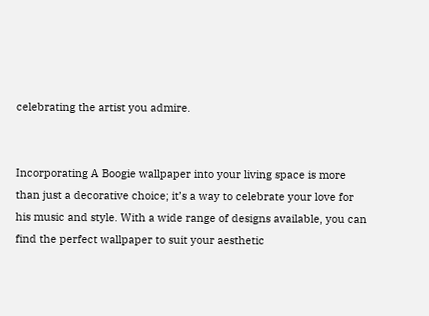celebrating the artist you admire.


Incorporating A Boogie wallpaper into your living space is more than just a decorative choice; it’s a way to celebrate your love for his music and style. With a wide range of designs available, you can find the perfect wallpaper to suit your aesthetic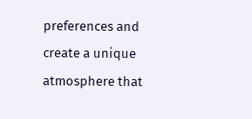preferences and create a unique atmosphere that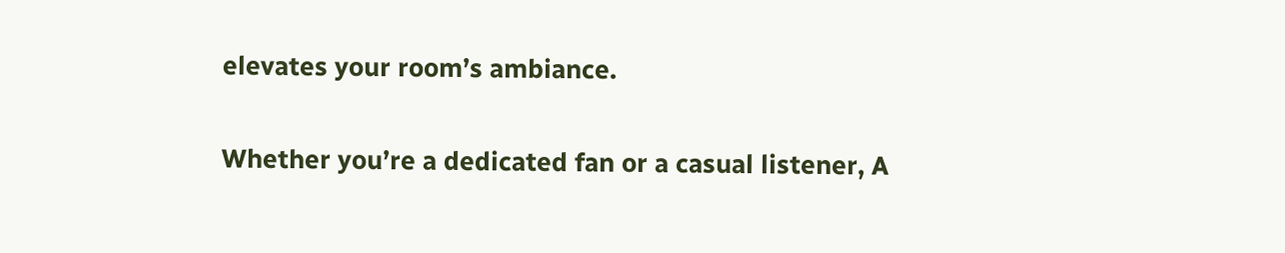elevates your room’s ambiance.

Whether you’re a dedicated fan or a casual listener, A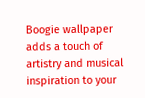Boogie wallpaper adds a touch of artistry and musical inspiration to your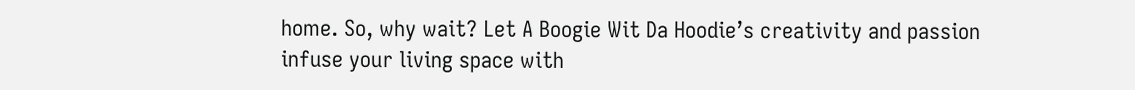home. So, why wait? Let A Boogie Wit Da Hoodie’s creativity and passion infuse your living space with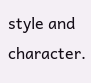style and character.